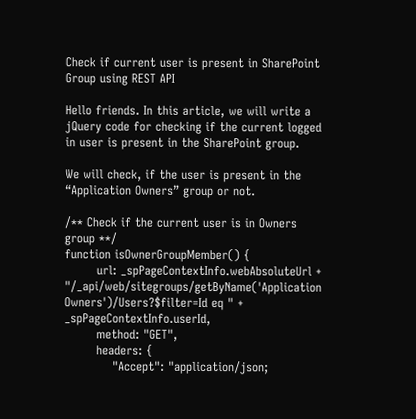Check if current user is present in SharePoint Group using REST API

Hello friends. In this article, we will write a jQuery code for checking if the current logged in user is present in the SharePoint group.

We will check, if the user is present in the “Application Owners” group or not.

/** Check if the current user is in Owners group **/
function isOwnerGroupMember() {
        url: _spPageContextInfo.webAbsoluteUrl + "/_api/web/sitegroups/getByName('Application Owners')/Users?$filter=Id eq " + _spPageContextInfo.userId,
        method: "GET",
        headers: {
            "Accept": "application/json;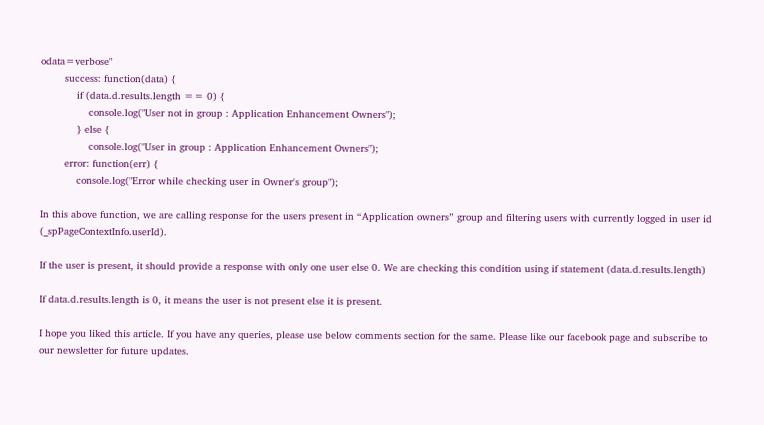odata=verbose"
        success: function(data) {
            if (data.d.results.length == 0) {
                console.log("User not in group : Application Enhancement Owners");
            } else {
                console.log("User in group : Application Enhancement Owners");
        error: function(err) {
            console.log("Error while checking user in Owner's group");

In this above function, we are calling response for the users present in “Application owners” group and filtering users with currently logged in user id (_spPageContextInfo.userId).

If the user is present, it should provide a response with only one user else 0. We are checking this condition using if statement (data.d.results.length)

If data.d.results.length is 0, it means the user is not present else it is present.

I hope you liked this article. If you have any queries, please use below comments section for the same. Please like our facebook page and subscribe to our newsletter for future updates.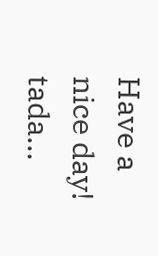Have a nice day! tada…